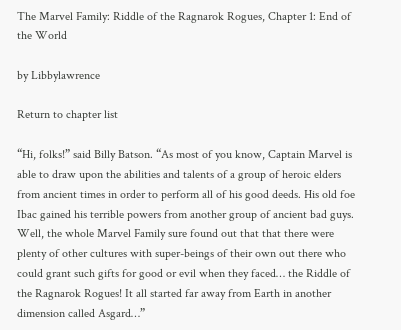The Marvel Family: Riddle of the Ragnarok Rogues, Chapter 1: End of the World

by Libbylawrence

Return to chapter list

“Hi, folks!” said Billy Batson. “As most of you know, Captain Marvel is able to draw upon the abilities and talents of a group of heroic elders from ancient times in order to perform all of his good deeds. His old foe Ibac gained his terrible powers from another group of ancient bad guys. Well, the whole Marvel Family sure found out that that there were plenty of other cultures with super-beings of their own out there who could grant such gifts for good or evil when they faced… the Riddle of the Ragnarok Rogues! It all started far away from Earth in another dimension called Asgard…”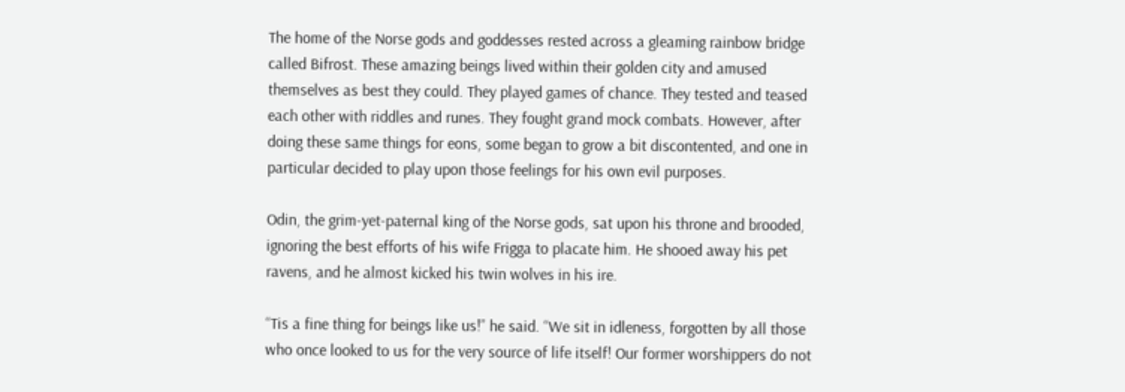The home of the Norse gods and goddesses rested across a gleaming rainbow bridge called Bifrost. These amazing beings lived within their golden city and amused themselves as best they could. They played games of chance. They tested and teased each other with riddles and runes. They fought grand mock combats. However, after doing these same things for eons, some began to grow a bit discontented, and one in particular decided to play upon those feelings for his own evil purposes.

Odin, the grim-yet-paternal king of the Norse gods, sat upon his throne and brooded, ignoring the best efforts of his wife Frigga to placate him. He shooed away his pet ravens, and he almost kicked his twin wolves in his ire.

“Tis a fine thing for beings like us!” he said. “We sit in idleness, forgotten by all those who once looked to us for the very source of life itself! Our former worshippers do not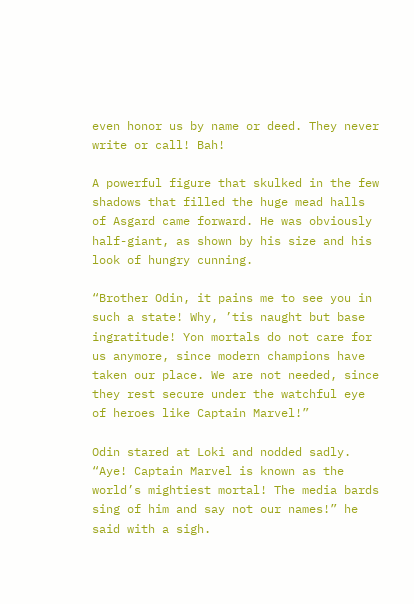even honor us by name or deed. They never write or call! Bah!

A powerful figure that skulked in the few shadows that filled the huge mead halls of Asgard came forward. He was obviously half-giant, as shown by his size and his look of hungry cunning.

“Brother Odin, it pains me to see you in such a state! Why, ’tis naught but base ingratitude! Yon mortals do not care for us anymore, since modern champions have taken our place. We are not needed, since they rest secure under the watchful eye of heroes like Captain Marvel!”

Odin stared at Loki and nodded sadly. “Aye! Captain Marvel is known as the world’s mightiest mortal! The media bards sing of him and say not our names!” he said with a sigh.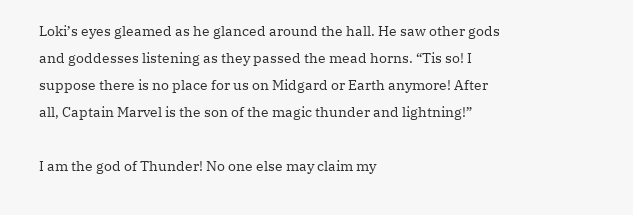Loki’s eyes gleamed as he glanced around the hall. He saw other gods and goddesses listening as they passed the mead horns. “Tis so! I suppose there is no place for us on Midgard or Earth anymore! After all, Captain Marvel is the son of the magic thunder and lightning!”

I am the god of Thunder! No one else may claim my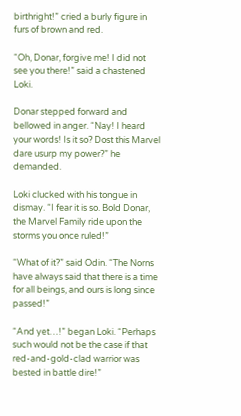birthright!” cried a burly figure in furs of brown and red.

“Oh, Donar, forgive me! I did not see you there!” said a chastened Loki.

Donar stepped forward and bellowed in anger. “Nay! I heard your words! Is it so? Dost this Marvel dare usurp my power?” he demanded.

Loki clucked with his tongue in dismay. “I fear it is so. Bold Donar, the Marvel Family ride upon the storms you once ruled!”

“What of it?” said Odin. “The Norns have always said that there is a time for all beings, and ours is long since passed!”

“And yet…!” began Loki. “Perhaps such would not be the case if that red-and-gold-clad warrior was bested in battle dire!”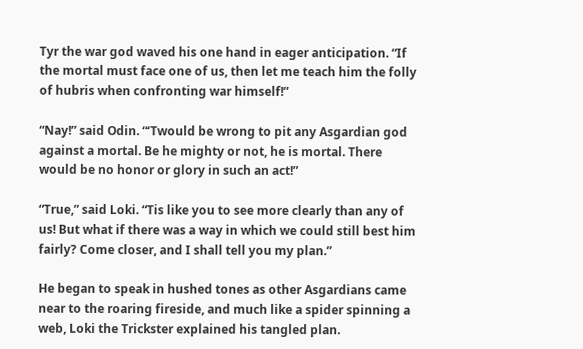Tyr the war god waved his one hand in eager anticipation. “If the mortal must face one of us, then let me teach him the folly of hubris when confronting war himself!”

“Nay!” said Odin. “‘Twould be wrong to pit any Asgardian god against a mortal. Be he mighty or not, he is mortal. There would be no honor or glory in such an act!”

“True,” said Loki. “Tis like you to see more clearly than any of us! But what if there was a way in which we could still best him fairly? Come closer, and I shall tell you my plan.”

He began to speak in hushed tones as other Asgardians came near to the roaring fireside, and much like a spider spinning a web, Loki the Trickster explained his tangled plan.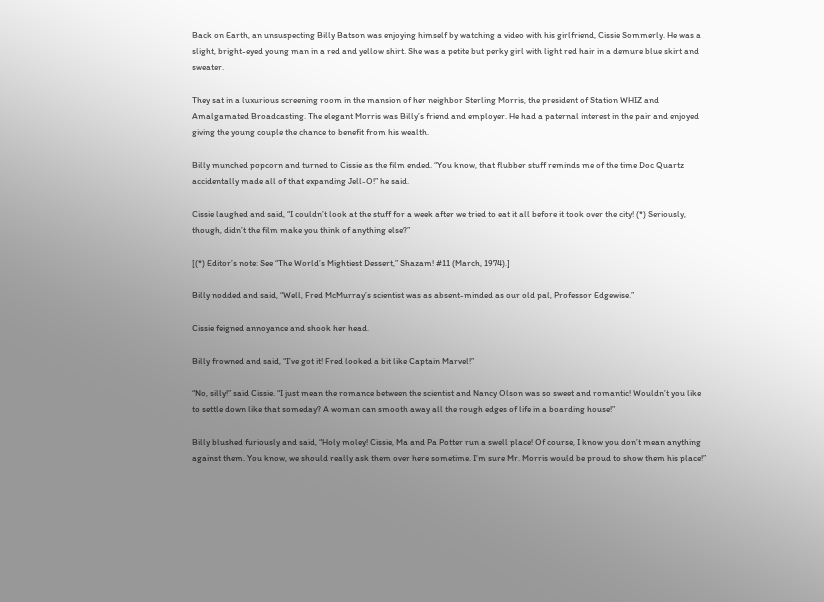Back on Earth, an unsuspecting Billy Batson was enjoying himself by watching a video with his girlfriend, Cissie Sommerly. He was a slight, bright-eyed young man in a red and yellow shirt. She was a petite but perky girl with light red hair in a demure blue skirt and sweater.

They sat in a luxurious screening room in the mansion of her neighbor Sterling Morris, the president of Station WHIZ and Amalgamated Broadcasting. The elegant Morris was Billy’s friend and employer. He had a paternal interest in the pair and enjoyed giving the young couple the chance to benefit from his wealth.

Billy munched popcorn and turned to Cissie as the film ended. “You know, that flubber stuff reminds me of the time Doc Quartz accidentally made all of that expanding Jell-O!” he said.

Cissie laughed and said, “I couldn’t look at the stuff for a week after we tried to eat it all before it took over the city! (*) Seriously, though, didn’t the film make you think of anything else?”

[(*) Editor’s note: See “The World’s Mightiest Dessert,” Shazam! #11 (March, 1974).]

Billy nodded and said, “Well, Fred McMurray’s scientist was as absent-minded as our old pal, Professor Edgewise.”

Cissie feigned annoyance and shook her head.

Billy frowned and said, “I’ve got it! Fred looked a bit like Captain Marvel!”

“No, silly!” said Cissie. “I just mean the romance between the scientist and Nancy Olson was so sweet and romantic! Wouldn’t you like to settle down like that someday? A woman can smooth away all the rough edges of life in a boarding house!”

Billy blushed furiously and said, “Holy moley! Cissie, Ma and Pa Potter run a swell place! Of course, I know you don’t mean anything against them. You know, we should really ask them over here sometime. I’m sure Mr. Morris would be proud to show them his place!”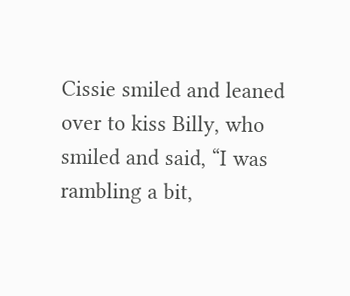Cissie smiled and leaned over to kiss Billy, who smiled and said, “I was rambling a bit,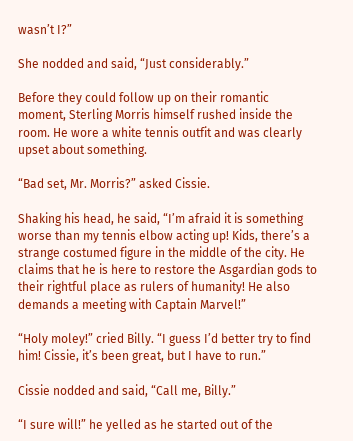wasn’t I?”

She nodded and said, “Just considerably.”

Before they could follow up on their romantic moment, Sterling Morris himself rushed inside the room. He wore a white tennis outfit and was clearly upset about something.

“Bad set, Mr. Morris?” asked Cissie.

Shaking his head, he said, “I’m afraid it is something worse than my tennis elbow acting up! Kids, there’s a strange costumed figure in the middle of the city. He claims that he is here to restore the Asgardian gods to their rightful place as rulers of humanity! He also demands a meeting with Captain Marvel!”

“Holy moley!” cried Billy. “I guess I’d better try to find him! Cissie, it’s been great, but I have to run.”

Cissie nodded and said, “Call me, Billy.”

“I sure will!” he yelled as he started out of the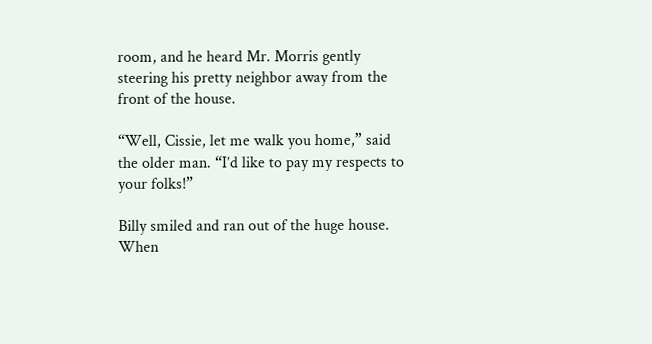room, and he heard Mr. Morris gently steering his pretty neighbor away from the front of the house.

“Well, Cissie, let me walk you home,” said the older man. “I’d like to pay my respects to your folks!”

Billy smiled and ran out of the huge house. When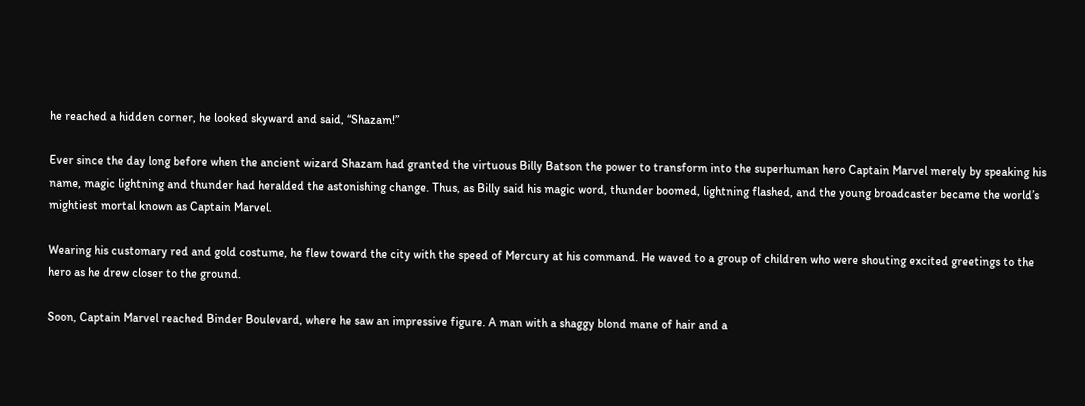he reached a hidden corner, he looked skyward and said, “Shazam!”

Ever since the day long before when the ancient wizard Shazam had granted the virtuous Billy Batson the power to transform into the superhuman hero Captain Marvel merely by speaking his name, magic lightning and thunder had heralded the astonishing change. Thus, as Billy said his magic word, thunder boomed, lightning flashed, and the young broadcaster became the world’s mightiest mortal known as Captain Marvel.

Wearing his customary red and gold costume, he flew toward the city with the speed of Mercury at his command. He waved to a group of children who were shouting excited greetings to the hero as he drew closer to the ground.

Soon, Captain Marvel reached Binder Boulevard, where he saw an impressive figure. A man with a shaggy blond mane of hair and a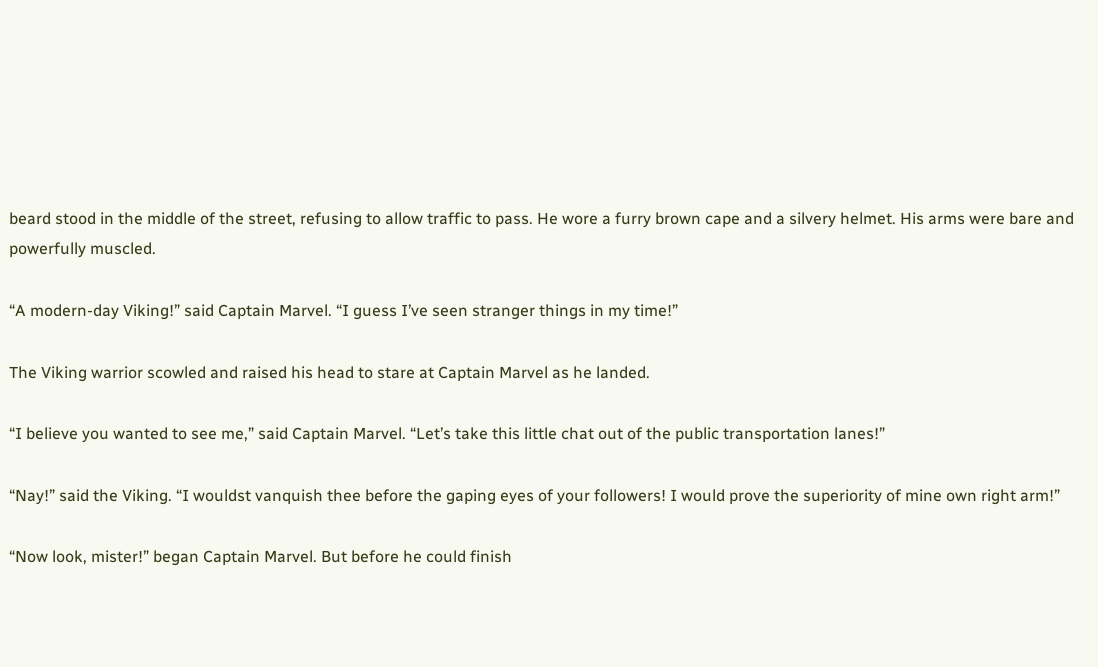beard stood in the middle of the street, refusing to allow traffic to pass. He wore a furry brown cape and a silvery helmet. His arms were bare and powerfully muscled.

“A modern-day Viking!” said Captain Marvel. “I guess I’ve seen stranger things in my time!”

The Viking warrior scowled and raised his head to stare at Captain Marvel as he landed.

“I believe you wanted to see me,” said Captain Marvel. “Let’s take this little chat out of the public transportation lanes!”

“Nay!” said the Viking. “I wouldst vanquish thee before the gaping eyes of your followers! I would prove the superiority of mine own right arm!”

“Now look, mister!” began Captain Marvel. But before he could finish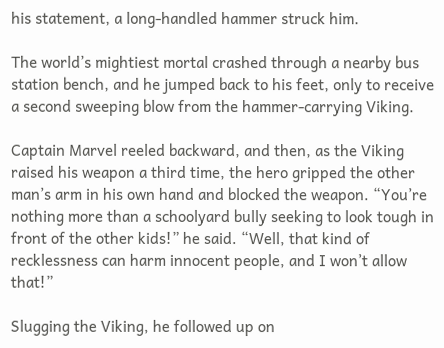his statement, a long-handled hammer struck him.

The world’s mightiest mortal crashed through a nearby bus station bench, and he jumped back to his feet, only to receive a second sweeping blow from the hammer-carrying Viking.

Captain Marvel reeled backward, and then, as the Viking raised his weapon a third time, the hero gripped the other man’s arm in his own hand and blocked the weapon. “You’re nothing more than a schoolyard bully seeking to look tough in front of the other kids!” he said. “Well, that kind of recklessness can harm innocent people, and I won’t allow that!”

Slugging the Viking, he followed up on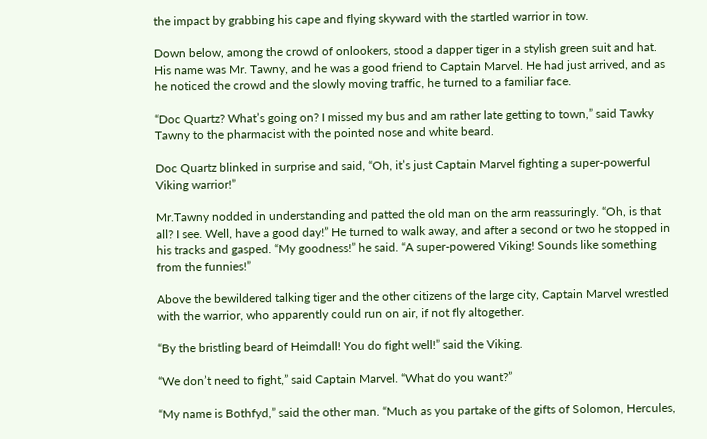the impact by grabbing his cape and flying skyward with the startled warrior in tow.

Down below, among the crowd of onlookers, stood a dapper tiger in a stylish green suit and hat. His name was Mr. Tawny, and he was a good friend to Captain Marvel. He had just arrived, and as he noticed the crowd and the slowly moving traffic, he turned to a familiar face.

“Doc Quartz? What’s going on? I missed my bus and am rather late getting to town,” said Tawky Tawny to the pharmacist with the pointed nose and white beard.

Doc Quartz blinked in surprise and said, “Oh, it’s just Captain Marvel fighting a super-powerful Viking warrior!”

Mr.Tawny nodded in understanding and patted the old man on the arm reassuringly. “Oh, is that all? I see. Well, have a good day!” He turned to walk away, and after a second or two he stopped in his tracks and gasped. “My goodness!” he said. “A super-powered Viking! Sounds like something from the funnies!”

Above the bewildered talking tiger and the other citizens of the large city, Captain Marvel wrestled with the warrior, who apparently could run on air, if not fly altogether.

“By the bristling beard of Heimdall! You do fight well!” said the Viking.

“We don’t need to fight,” said Captain Marvel. “What do you want?”

“My name is Bothfyd,” said the other man. “Much as you partake of the gifts of Solomon, Hercules,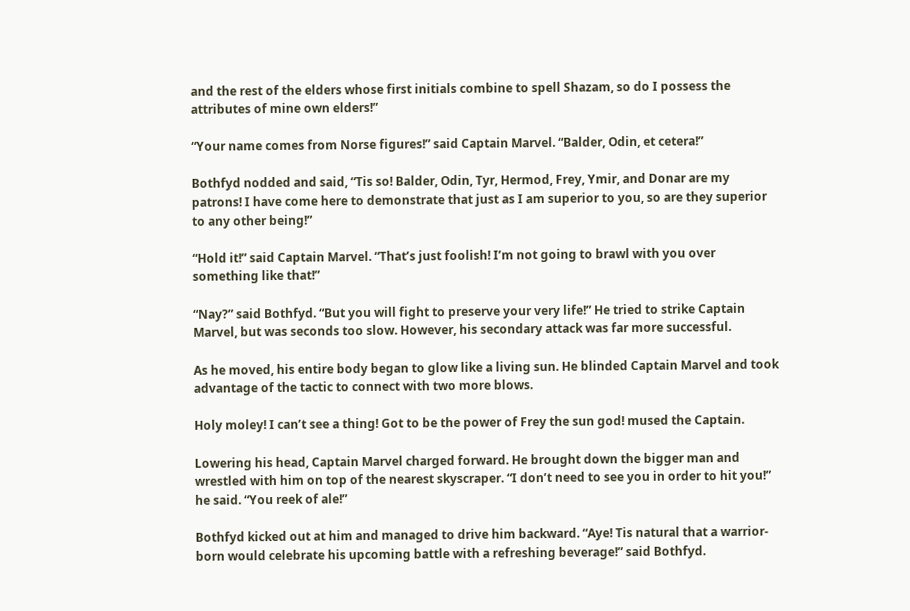and the rest of the elders whose first initials combine to spell Shazam, so do I possess the attributes of mine own elders!”

“Your name comes from Norse figures!” said Captain Marvel. “Balder, Odin, et cetera!”

Bothfyd nodded and said, “Tis so! Balder, Odin, Tyr, Hermod, Frey, Ymir, and Donar are my patrons! I have come here to demonstrate that just as I am superior to you, so are they superior to any other being!”

“Hold it!” said Captain Marvel. “That’s just foolish! I’m not going to brawl with you over something like that!”

“Nay?” said Bothfyd. “But you will fight to preserve your very life!” He tried to strike Captain Marvel, but was seconds too slow. However, his secondary attack was far more successful.

As he moved, his entire body began to glow like a living sun. He blinded Captain Marvel and took advantage of the tactic to connect with two more blows.

Holy moley! I can’t see a thing! Got to be the power of Frey the sun god! mused the Captain.

Lowering his head, Captain Marvel charged forward. He brought down the bigger man and wrestled with him on top of the nearest skyscraper. “I don’t need to see you in order to hit you!” he said. “You reek of ale!”

Bothfyd kicked out at him and managed to drive him backward. “Aye! Tis natural that a warrior-born would celebrate his upcoming battle with a refreshing beverage!” said Bothfyd.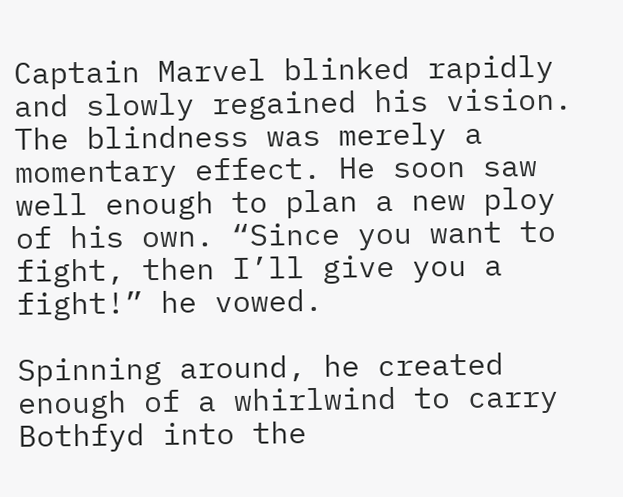Captain Marvel blinked rapidly and slowly regained his vision. The blindness was merely a momentary effect. He soon saw well enough to plan a new ploy of his own. “Since you want to fight, then I’ll give you a fight!” he vowed.

Spinning around, he created enough of a whirlwind to carry Bothfyd into the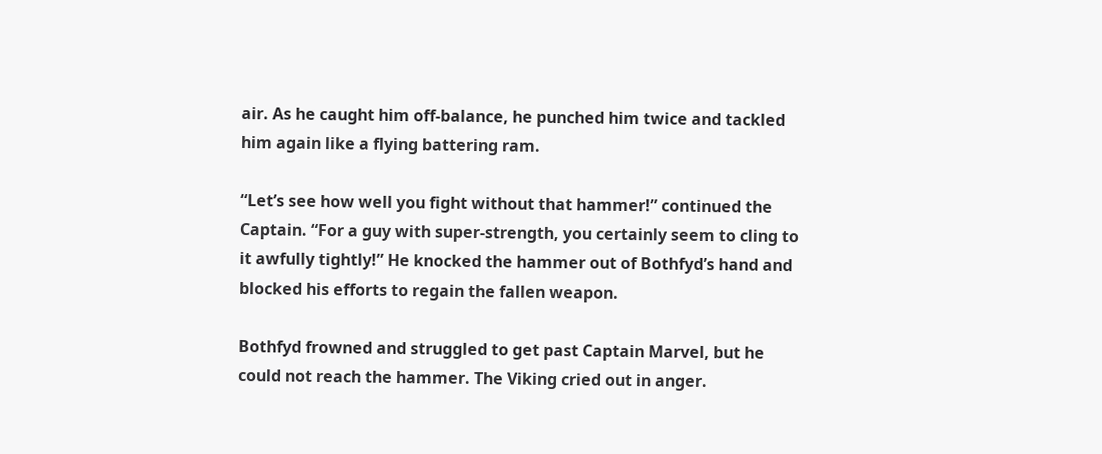air. As he caught him off-balance, he punched him twice and tackled him again like a flying battering ram.

“Let’s see how well you fight without that hammer!” continued the Captain. “For a guy with super-strength, you certainly seem to cling to it awfully tightly!” He knocked the hammer out of Bothfyd’s hand and blocked his efforts to regain the fallen weapon.

Bothfyd frowned and struggled to get past Captain Marvel, but he could not reach the hammer. The Viking cried out in anger.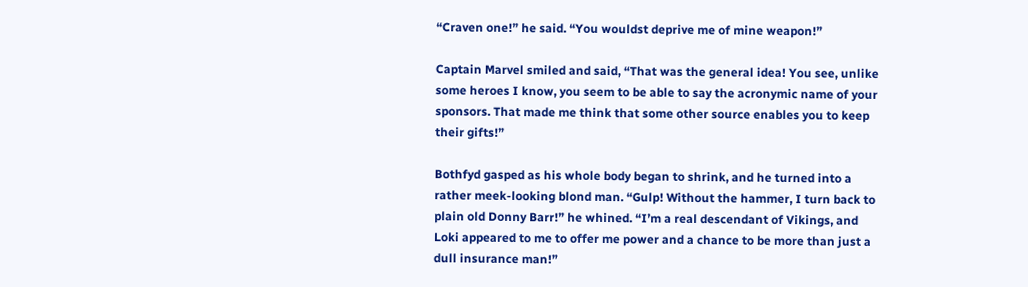“Craven one!” he said. “You wouldst deprive me of mine weapon!”

Captain Marvel smiled and said, “That was the general idea! You see, unlike some heroes I know, you seem to be able to say the acronymic name of your sponsors. That made me think that some other source enables you to keep their gifts!”

Bothfyd gasped as his whole body began to shrink, and he turned into a rather meek-looking blond man. “Gulp! Without the hammer, I turn back to plain old Donny Barr!” he whined. “I’m a real descendant of Vikings, and Loki appeared to me to offer me power and a chance to be more than just a dull insurance man!”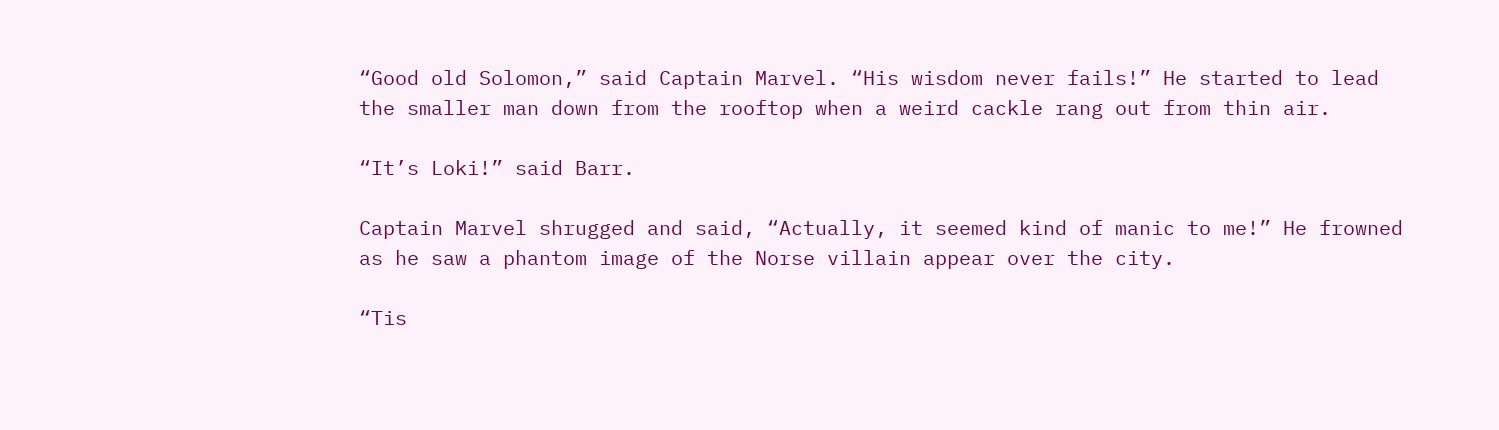“Good old Solomon,” said Captain Marvel. “His wisdom never fails!” He started to lead the smaller man down from the rooftop when a weird cackle rang out from thin air.

“It’s Loki!” said Barr.

Captain Marvel shrugged and said, “Actually, it seemed kind of manic to me!” He frowned as he saw a phantom image of the Norse villain appear over the city.

“Tis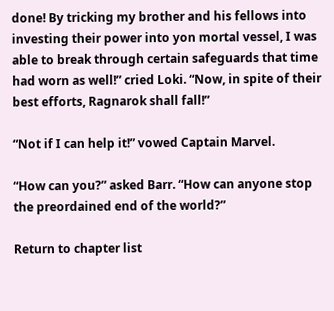done! By tricking my brother and his fellows into investing their power into yon mortal vessel, I was able to break through certain safeguards that time had worn as well!” cried Loki. “Now, in spite of their best efforts, Ragnarok shall fall!”

“Not if I can help it!” vowed Captain Marvel.

“How can you?” asked Barr. “How can anyone stop the preordained end of the world?”

Return to chapter list